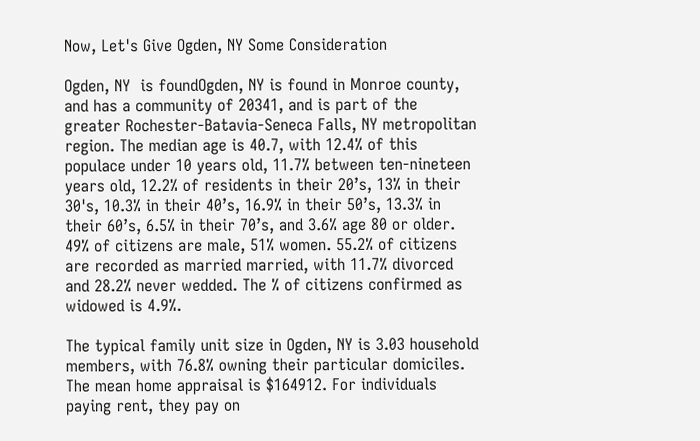Now, Let's Give Ogden, NY Some Consideration

Ogden, NY  is foundOgden, NY is found in Monroe county, and has a community of 20341, and is part of the greater Rochester-Batavia-Seneca Falls, NY metropolitan region. The median age is 40.7, with 12.4% of this populace under 10 years old, 11.7% between ten-nineteen years old, 12.2% of residents in their 20’s, 13% in their 30's, 10.3% in their 40’s, 16.9% in their 50’s, 13.3% in their 60’s, 6.5% in their 70’s, and 3.6% age 80 or older. 49% of citizens are male, 51% women. 55.2% of citizens are recorded as married married, with 11.7% divorced and 28.2% never wedded. The % of citizens confirmed as widowed is 4.9%.

The typical family unit size in Ogden, NY is 3.03 household members, with 76.8% owning their particular domiciles. The mean home appraisal is $164912. For individuals paying rent, they pay on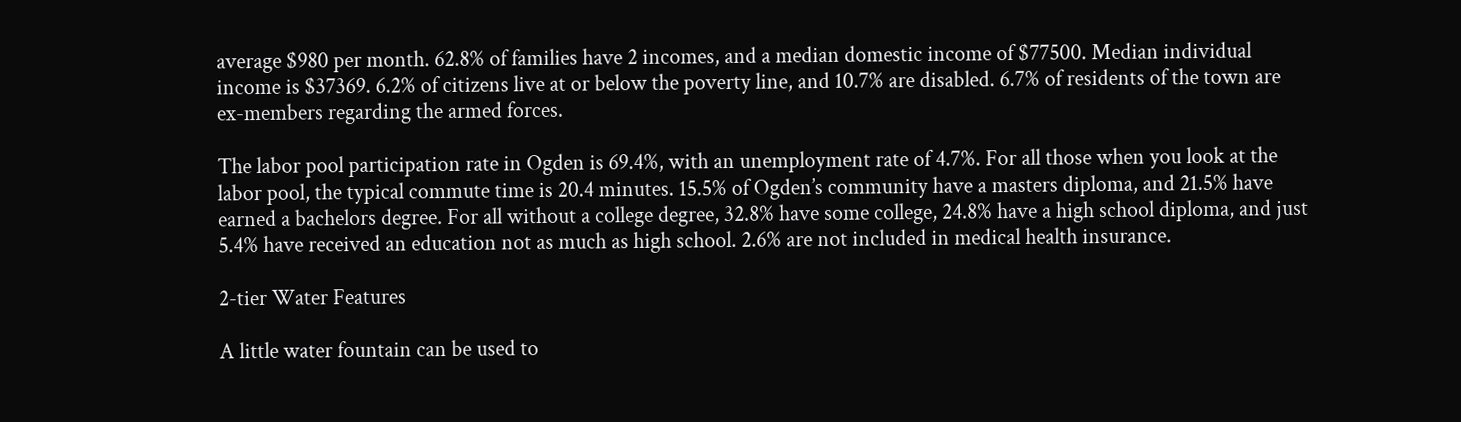average $980 per month. 62.8% of families have 2 incomes, and a median domestic income of $77500. Median individual income is $37369. 6.2% of citizens live at or below the poverty line, and 10.7% are disabled. 6.7% of residents of the town are ex-members regarding the armed forces.

The labor pool participation rate in Ogden is 69.4%, with an unemployment rate of 4.7%. For all those when you look at the labor pool, the typical commute time is 20.4 minutes. 15.5% of Ogden’s community have a masters diploma, and 21.5% have earned a bachelors degree. For all without a college degree, 32.8% have some college, 24.8% have a high school diploma, and just 5.4% have received an education not as much as high school. 2.6% are not included in medical health insurance.

2-tier Water Features

A little water fountain can be used to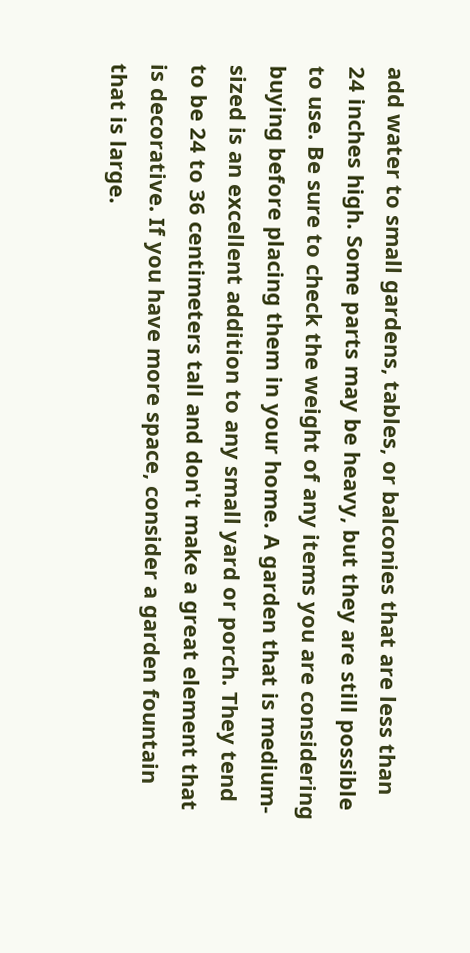add water to small gardens, tables, or balconies that are less than 24 inches high. Some parts may be heavy, but they are still possible to use. Be sure to check the weight of any items you are considering buying before placing them in your home. A garden that is medium-sized is an excellent addition to any small yard or porch. They tend to be 24 to 36 centimeters tall and don't make a great element that is decorative. If you have more space, consider a garden fountain that is large.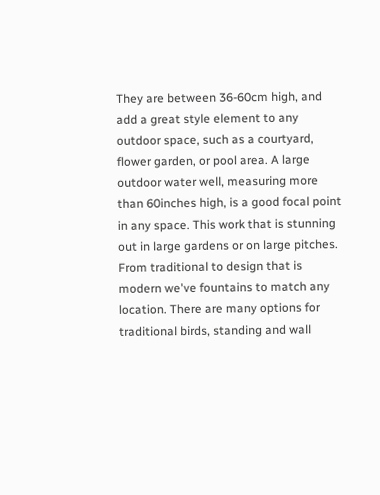They are between 36-60cm high, and add a great style element to any outdoor space, such as a courtyard, flower garden, or pool area. A large outdoor water well, measuring more than 60inches high, is a good focal point in any space. This work that is stunning out in large gardens or on large pitches. From traditional to design that is modern we've fountains to match any location. There are many options for traditional birds, standing and wall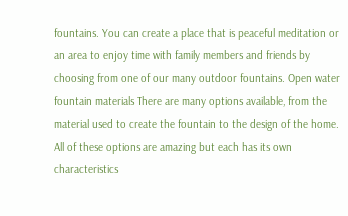fountains. You can create a place that is peaceful meditation or an area to enjoy time with family members and friends by choosing from one of our many outdoor fountains. Open water fountain materials There are many options available, from the material used to create the fountain to the design of the home. All of these options are amazing but each has its own characteristics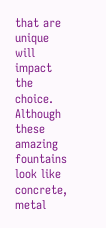that are unique will impact the choice. Although these amazing fountains look like concrete, metal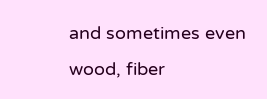and sometimes even wood, fiber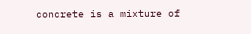concrete is a mixture of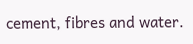cement, fibres and water.